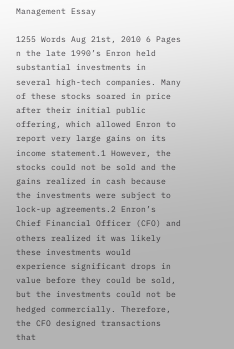Management Essay

1255 Words Aug 21st, 2010 6 Pages
n the late 1990’s Enron held substantial investments in several high-tech companies. Many of these stocks soared in price after their initial public offering, which allowed Enron to report very large gains on its income statement.1 However, the stocks could not be sold and the gains realized in cash because the investments were subject to lock-up agreements.2 Enron’s Chief Financial Officer (CFO) and others realized it was likely these investments would experience significant drops in value before they could be sold, but the investments could not be hedged commercially. Therefore, the CFO designed transactions that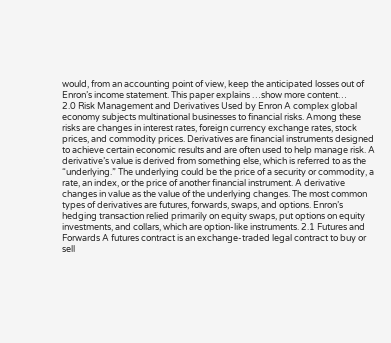would, from an accounting point of view, keep the anticipated losses out of Enron’s income statement. This paper explains …show more content…
2.0 Risk Management and Derivatives Used by Enron A complex global economy subjects multinational businesses to financial risks. Among these risks are changes in interest rates, foreign currency exchange rates, stock prices, and commodity prices. Derivatives are financial instruments designed to achieve certain economic results and are often used to help manage risk. A derivative’s value is derived from something else, which is referred to as the “underlying.” The underlying could be the price of a security or commodity, a rate, an index, or the price of another financial instrument. A derivative changes in value as the value of the underlying changes. The most common types of derivatives are futures, forwards, swaps, and options. Enron’s hedging transaction relied primarily on equity swaps, put options on equity investments, and collars, which are option-like instruments. 2.1 Futures and Forwards A futures contract is an exchange-traded legal contract to buy or sell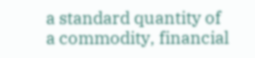a standard quantity of a commodity, financial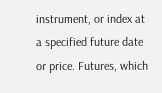instrument, or index at a specified future date or price. Futures, which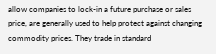allow companies to lock-in a future purchase or sales price, are generally used to help protect against changing commodity prices. They trade in standard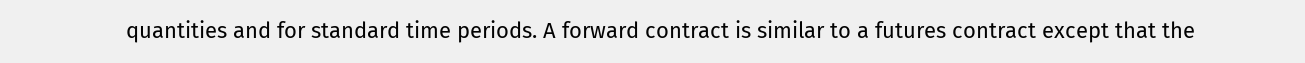quantities and for standard time periods. A forward contract is similar to a futures contract except that the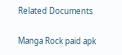Related Documents

Manga Rock paid apk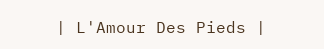| L'Amour Des Pieds |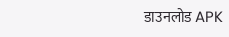डाउनलोड APK